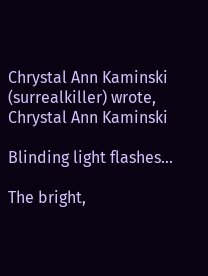Chrystal Ann Kaminski (surrealkiller) wrote,
Chrystal Ann Kaminski

Blinding light flashes...

The bright,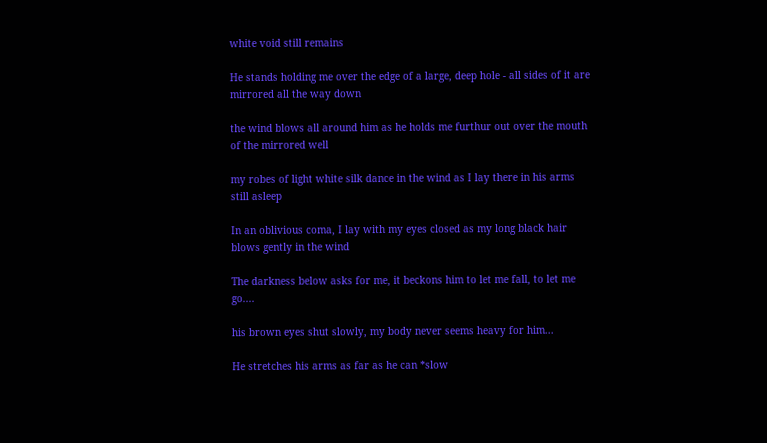white void still remains

He stands holding me over the edge of a large, deep hole - all sides of it are mirrored all the way down

the wind blows all around him as he holds me furthur out over the mouth of the mirrored well

my robes of light white silk dance in the wind as I lay there in his arms still asleep

In an oblivious coma, I lay with my eyes closed as my long black hair blows gently in the wind

The darkness below asks for me, it beckons him to let me fall, to let me go....

his brown eyes shut slowly, my body never seems heavy for him...

He stretches his arms as far as he can *slow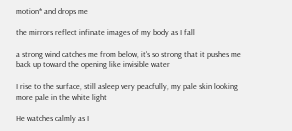motion* and drops me

the mirrors reflect infinate images of my body as I fall

a strong wind catches me from below, it's so strong that it pushes me back up toward the opening like invisible water

I rise to the surface, still asleep very peacfully, my pale skin looking more pale in the white light

He watches calmly as I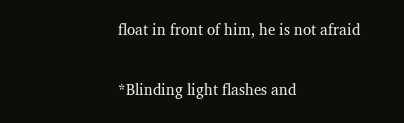float in front of him, he is not afraid

*Blinding light flashes and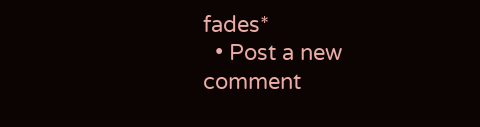fades*
  • Post a new comment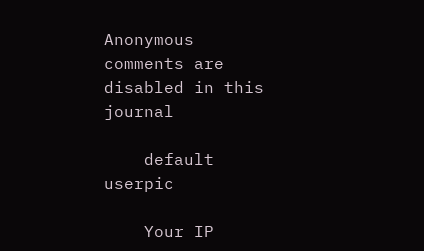Anonymous comments are disabled in this journal

    default userpic

    Your IP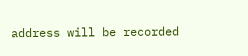address will be recorded